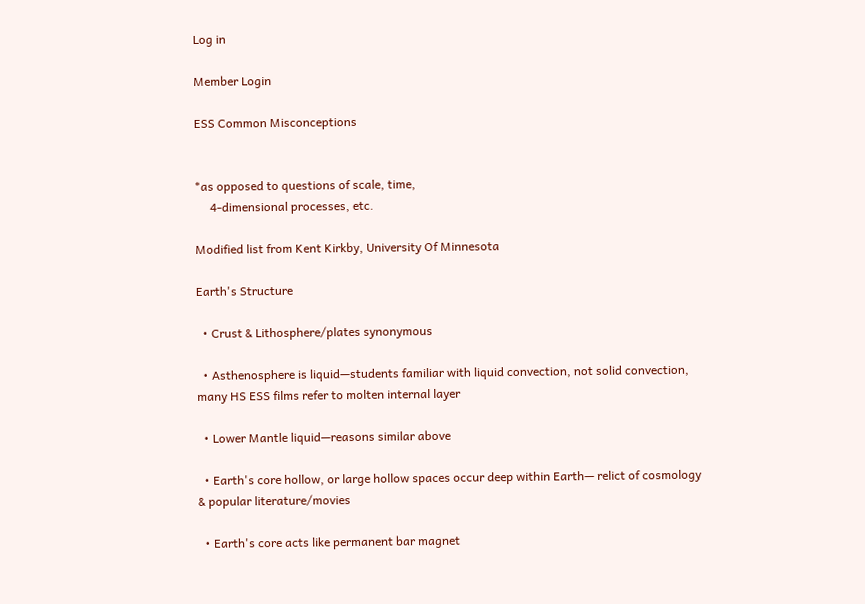Log in

Member Login

ESS Common Misconceptions


*as opposed to questions of scale, time,
     4-dimensional processes, etc.

Modified list from Kent Kirkby, University Of Minnesota

Earth's Structure

  • Crust & Lithosphere/plates synonymous

  • Asthenosphere is liquid—students familiar with liquid convection, not solid convection, many HS ESS films refer to molten internal layer

  • Lower Mantle liquid—reasons similar above

  • Earth's core hollow, or large hollow spaces occur deep within Earth— relict of cosmology & popular literature/movies

  • Earth's core acts like permanent bar magnet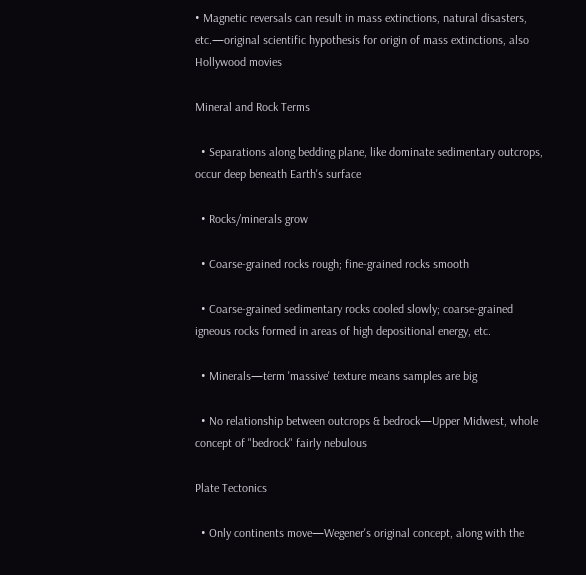• Magnetic reversals can result in mass extinctions, natural disasters, etc.—original scientific hypothesis for origin of mass extinctions, also Hollywood movies

Mineral and Rock Terms

  • Separations along bedding plane, like dominate sedimentary outcrops, occur deep beneath Earth's surface

  • Rocks/minerals grow

  • Coarse-grained rocks rough; fine-grained rocks smooth

  • Coarse-grained sedimentary rocks cooled slowly; coarse-grained igneous rocks formed in areas of high depositional energy, etc.

  • Minerals—term 'massive' texture means samples are big

  • No relationship between outcrops & bedrock—Upper Midwest, whole concept of "bedrock" fairly nebulous

Plate Tectonics

  • Only continents move—Wegener's original concept, along with the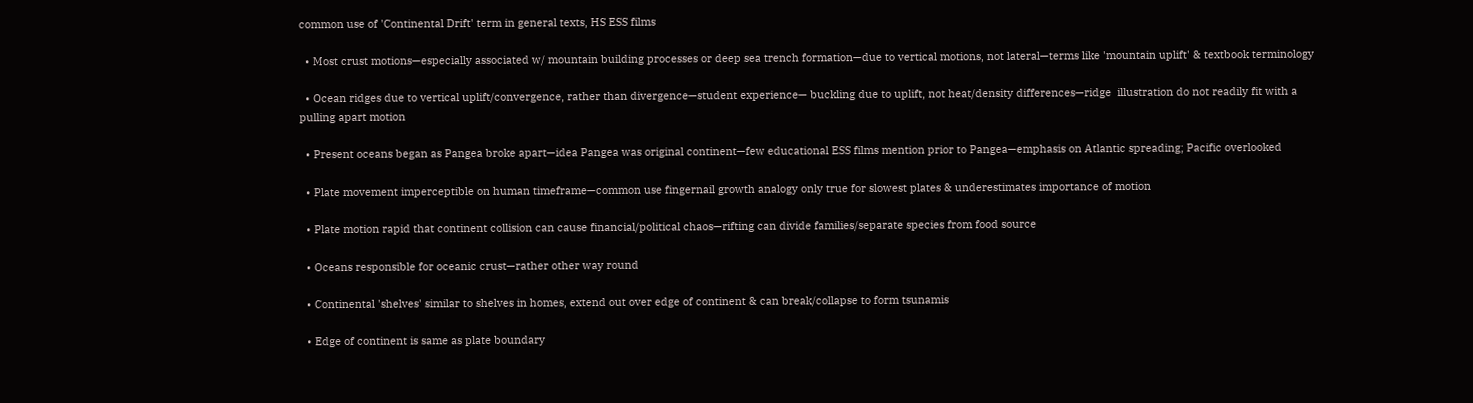common use of 'Continental Drift' term in general texts, HS ESS films

  • Most crust motions—especially associated w/ mountain building processes or deep sea trench formation—due to vertical motions, not lateral—terms like 'mountain uplift' & textbook terminology

  • Ocean ridges due to vertical uplift/convergence, rather than divergence—student experience— buckling due to uplift, not heat/density differences—ridge  illustration do not readily fit with a pulling apart motion

  • Present oceans began as Pangea broke apart—idea Pangea was original continent—few educational ESS films mention prior to Pangea—emphasis on Atlantic spreading; Pacific overlooked

  • Plate movement imperceptible on human timeframe—common use fingernail growth analogy only true for slowest plates & underestimates importance of motion

  • Plate motion rapid that continent collision can cause financial/political chaos—rifting can divide families/separate species from food source

  • Oceans responsible for oceanic crust—rather other way round

  • Continental 'shelves' similar to shelves in homes, extend out over edge of continent & can break/collapse to form tsunamis

  • Edge of continent is same as plate boundary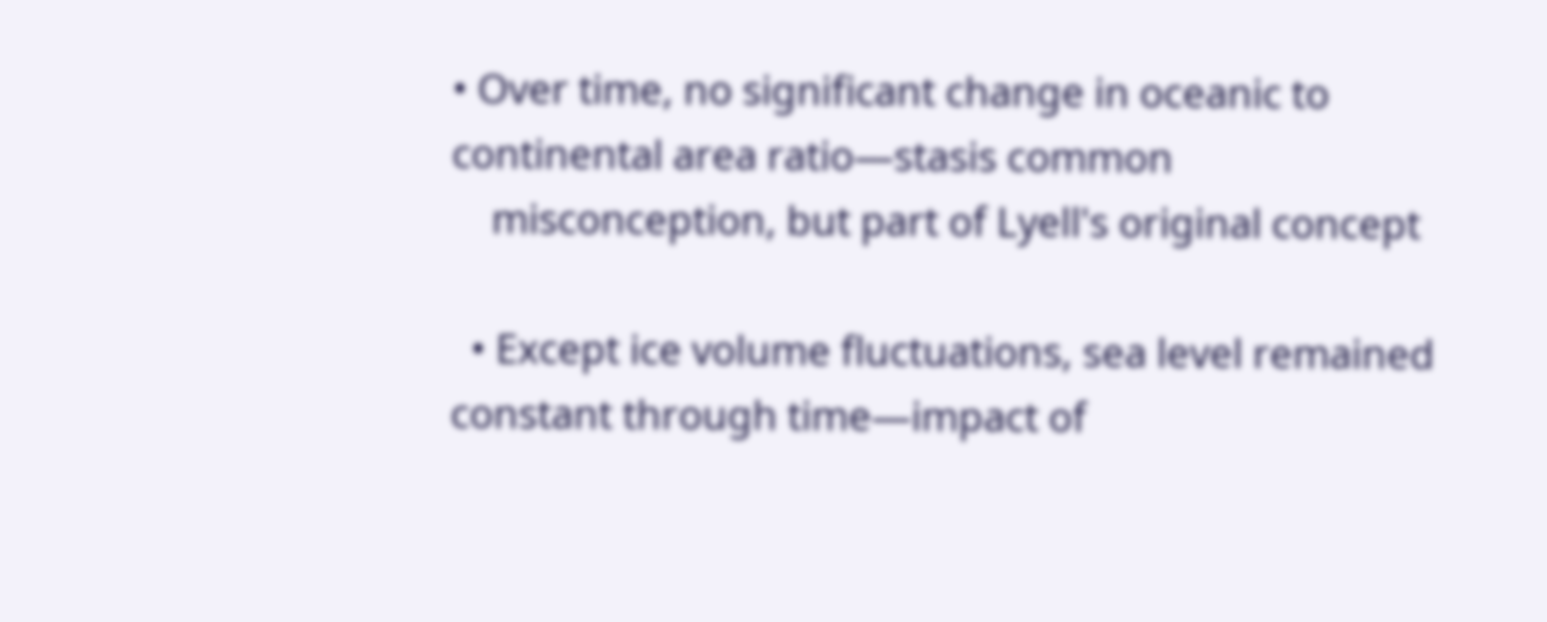• Over time, no significant change in oceanic to continental area ratio—stasis common
    misconception, but part of Lyell's original concept

  • Except ice volume fluctuations, sea level remained constant through time—impact of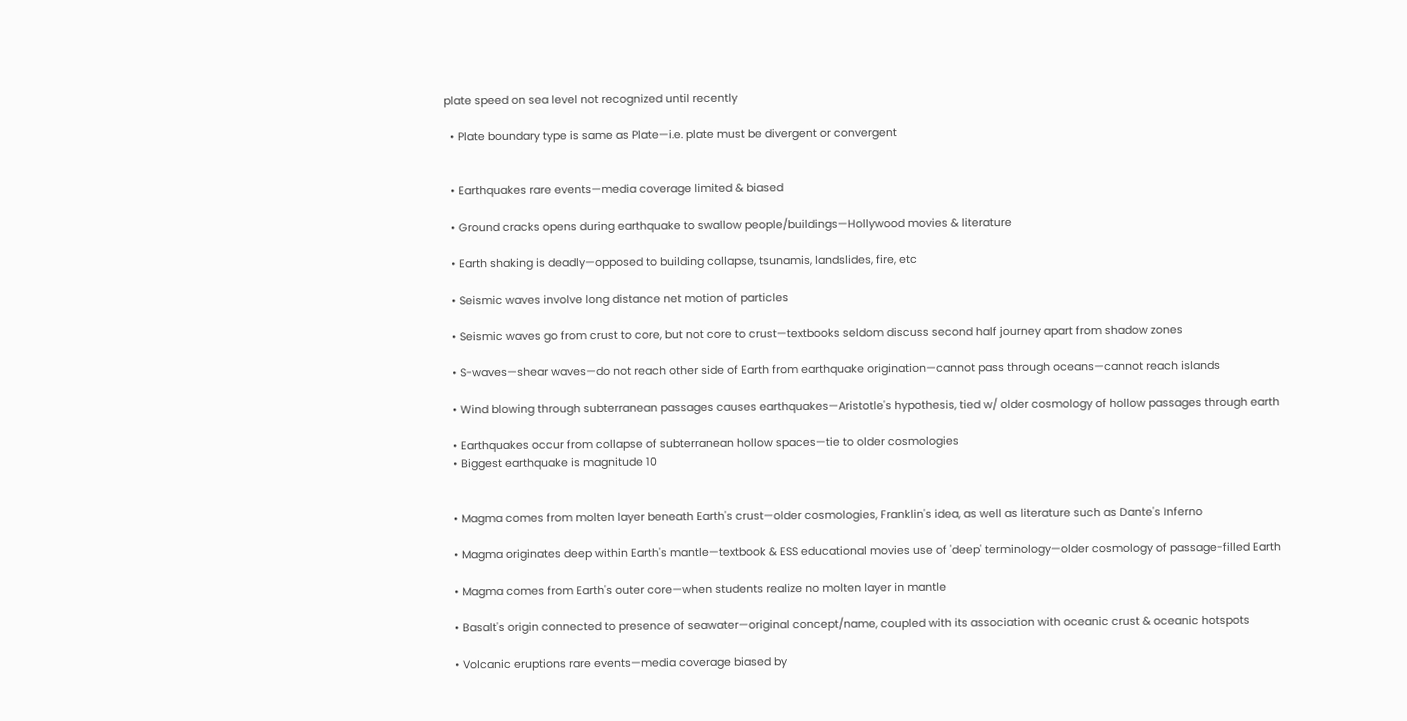plate speed on sea level not recognized until recently

  • Plate boundary type is same as Plate—i.e. plate must be divergent or convergent


  • Earthquakes rare events—media coverage limited & biased

  • Ground cracks opens during earthquake to swallow people/buildings—Hollywood movies & literature

  • Earth shaking is deadly—opposed to building collapse, tsunamis, landslides, fire, etc

  • Seismic waves involve long distance net motion of particles

  • Seismic waves go from crust to core, but not core to crust—textbooks seldom discuss second half journey apart from shadow zones

  • S-waves—shear waves—do not reach other side of Earth from earthquake origination—cannot pass through oceans—cannot reach islands

  • Wind blowing through subterranean passages causes earthquakes—Aristotle's hypothesis, tied w/ older cosmology of hollow passages through earth

  • Earthquakes occur from collapse of subterranean hollow spaces—tie to older cosmologies
  • Biggest earthquake is magnitude 10


  • Magma comes from molten layer beneath Earth's crust—older cosmologies, Franklin's idea, as well as literature such as Dante's Inferno

  • Magma originates deep within Earth's mantle—textbook & ESS educational movies use of 'deep' terminology—older cosmology of passage-filled Earth

  • Magma comes from Earth's outer core—when students realize no molten layer in mantle

  • Basalt's origin connected to presence of seawater—original concept/name, coupled with its association with oceanic crust & oceanic hotspots

  • Volcanic eruptions rare events—media coverage biased by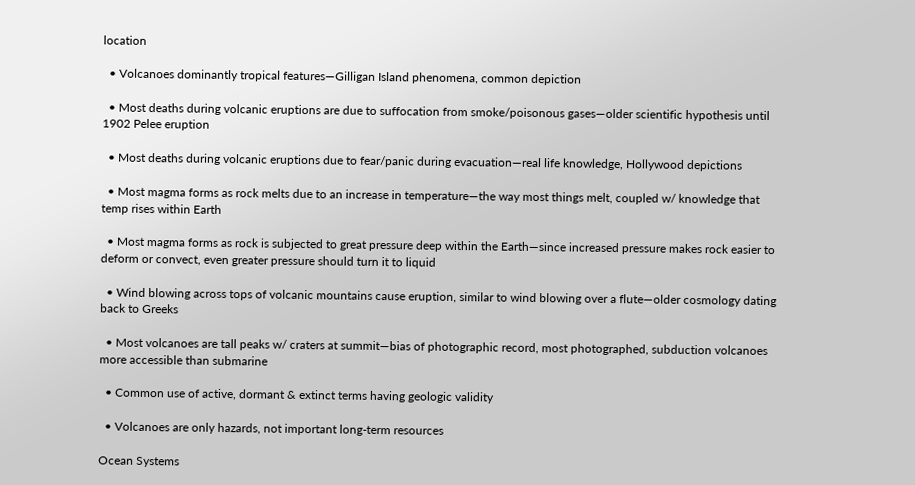location

  • Volcanoes dominantly tropical features—Gilligan Island phenomena, common depiction

  • Most deaths during volcanic eruptions are due to suffocation from smoke/poisonous gases—older scientific hypothesis until 1902 Pelee eruption

  • Most deaths during volcanic eruptions due to fear/panic during evacuation—real life knowledge, Hollywood depictions

  • Most magma forms as rock melts due to an increase in temperature—the way most things melt, coupled w/ knowledge that temp rises within Earth

  • Most magma forms as rock is subjected to great pressure deep within the Earth—since increased pressure makes rock easier to deform or convect, even greater pressure should turn it to liquid

  • Wind blowing across tops of volcanic mountains cause eruption, similar to wind blowing over a flute—older cosmology dating back to Greeks

  • Most volcanoes are tall peaks w/ craters at summit—bias of photographic record, most photographed, subduction volcanoes more accessible than submarine

  • Common use of active, dormant & extinct terms having geologic validity

  • Volcanoes are only hazards, not important long-term resources

Ocean Systems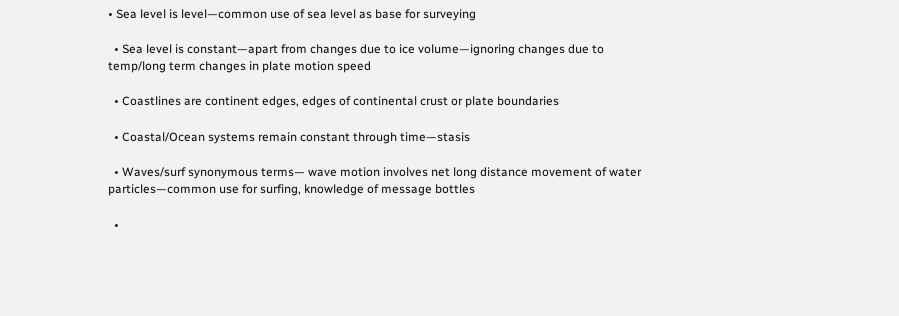• Sea level is level—common use of sea level as base for surveying

  • Sea level is constant—apart from changes due to ice volume—ignoring changes due to temp/long term changes in plate motion speed

  • Coastlines are continent edges, edges of continental crust or plate boundaries

  • Coastal/Ocean systems remain constant through time—stasis

  • Waves/surf synonymous terms— wave motion involves net long distance movement of water particles—common use for surfing, knowledge of message bottles

  •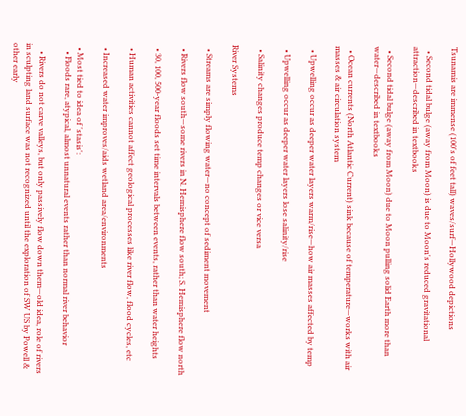Tsunamis are immense (100's of feet tall) waves/surf—Hollywood depictions

  • Second tidal bulge (away from Moon) is due to Moon's reduced gravitational attraction—described in textbooks

  • Second tidal bulge (away from Moon) due to Moon pulling solid Earth more than water—described in textbooks

  • Ocean currents (North Atlantic Current) sink because of temperature—works with air masses & air circulation system

  • Upwelling occur as deeper water layers warm/rise—how air masses affected by temp

  • Upwelling occur as deeper water layers lose salinity/rise

  • Salinity changes produce temp changes or vice versa

River Systems

  • Streams are simply flowing water—no concept of sediment movement

  • Rivers flow south—some rivers in N. Hemisphere flow south; S. Hemisphere flow north

  • 30, 100, 500-year floods set time intervals between events, rather than water heights

  • Human activities cannot affect geological processes like river flow, flood cycles, etc

  • Increased water improves/aids wetland area/environments

  • Most tied to idea of 'stasis':
    • Floods rare, atypical, almost unnatural events rather than normal river behavior

    • Rivers do not carve valleys, but only passively flow down them—old idea, role of rivers in sculpting land surface was not recognized until the exploration of SW US by Powell & other early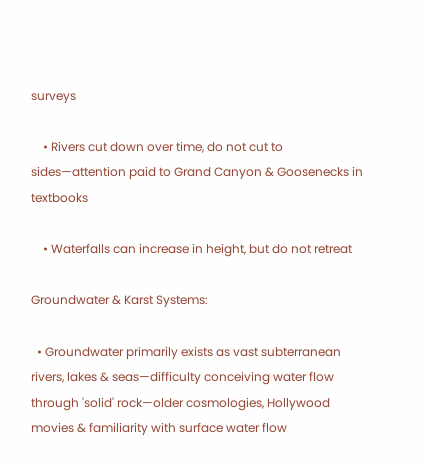surveys

    • Rivers cut down over time, do not cut to sides—attention paid to Grand Canyon & Goosenecks in textbooks

    • Waterfalls can increase in height, but do not retreat

Groundwater & Karst Systems:

  • Groundwater primarily exists as vast subterranean rivers, lakes & seas—difficulty conceiving water flow through 'solid' rock—older cosmologies, Hollywood movies & familiarity with surface water flow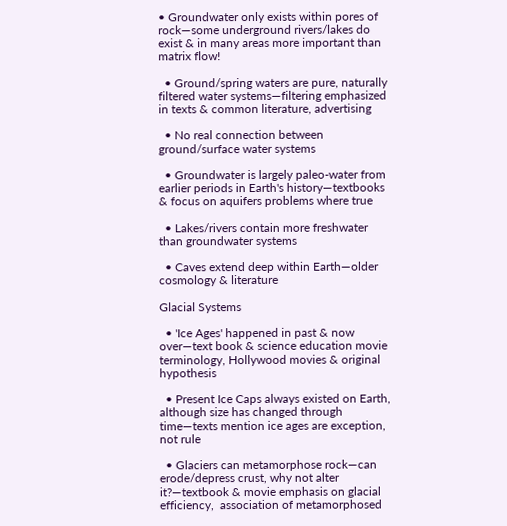• Groundwater only exists within pores of rock—some underground rivers/lakes do exist & in many areas more important than matrix flow!

  • Ground/spring waters are pure, naturally filtered water systems—filtering emphasized in texts & common literature, advertising

  • No real connection between ground/surface water systems

  • Groundwater is largely paleo-water from earlier periods in Earth's history—textbooks & focus on aquifers problems where true

  • Lakes/rivers contain more freshwater than groundwater systems

  • Caves extend deep within Earth—older cosmology & literature

Glacial Systems

  • 'Ice Ages' happened in past & now over—text book & science education movie terminology, Hollywood movies & original hypothesis

  • Present Ice Caps always existed on Earth, although size has changed through time—texts mention ice ages are exception, not rule

  • Glaciers can metamorphose rock—can erode/depress crust, why not alter it?—textbook & movie emphasis on glacial efficiency,  association of metamorphosed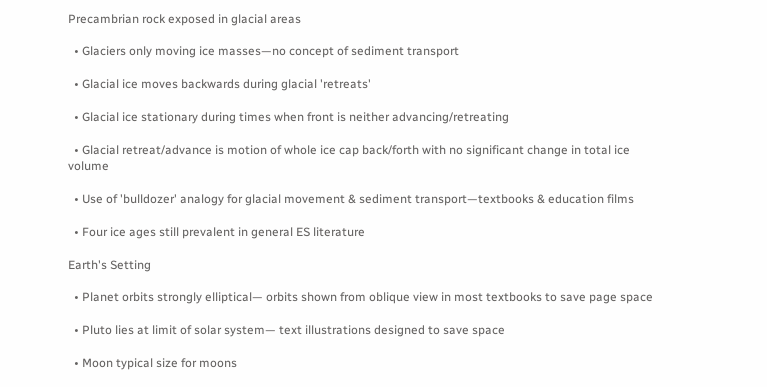Precambrian rock exposed in glacial areas

  • Glaciers only moving ice masses—no concept of sediment transport

  • Glacial ice moves backwards during glacial 'retreats'

  • Glacial ice stationary during times when front is neither advancing/retreating

  • Glacial retreat/advance is motion of whole ice cap back/forth with no significant change in total ice volume

  • Use of 'bulldozer' analogy for glacial movement & sediment transport—textbooks & education films

  • Four ice ages still prevalent in general ES literature

Earth's Setting

  • Planet orbits strongly elliptical— orbits shown from oblique view in most textbooks to save page space

  • Pluto lies at limit of solar system— text illustrations designed to save space

  • Moon typical size for moons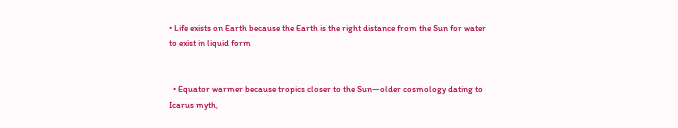• Life exists on Earth because the Earth is the right distance from the Sun for water to exist in liquid form


  • Equator warmer because tropics closer to the Sun—older cosmology dating to Icarus myth,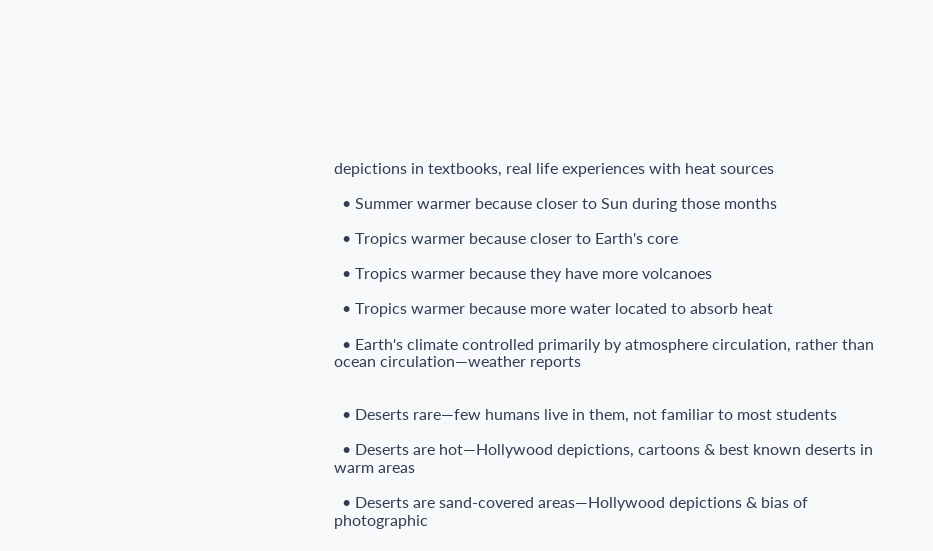depictions in textbooks, real life experiences with heat sources

  • Summer warmer because closer to Sun during those months

  • Tropics warmer because closer to Earth's core

  • Tropics warmer because they have more volcanoes

  • Tropics warmer because more water located to absorb heat

  • Earth's climate controlled primarily by atmosphere circulation, rather than ocean circulation—weather reports


  • Deserts rare—few humans live in them, not familiar to most students

  • Deserts are hot—Hollywood depictions, cartoons & best known deserts in warm areas

  • Deserts are sand-covered areas—Hollywood depictions & bias of photographic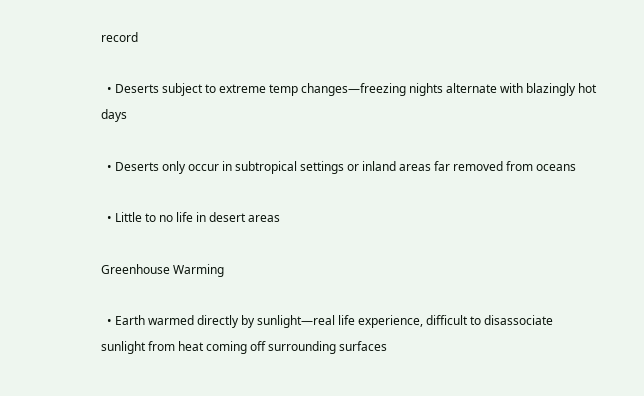record

  • Deserts subject to extreme temp changes—freezing nights alternate with blazingly hot days

  • Deserts only occur in subtropical settings or inland areas far removed from oceans

  • Little to no life in desert areas

Greenhouse Warming

  • Earth warmed directly by sunlight—real life experience, difficult to disassociate sunlight from heat coming off surrounding surfaces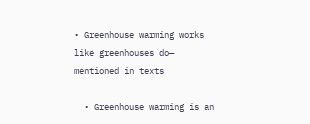• Greenhouse warming works like greenhouses do— mentioned in texts

  • Greenhouse warming is an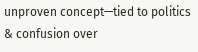unproven concept—tied to politics & confusion over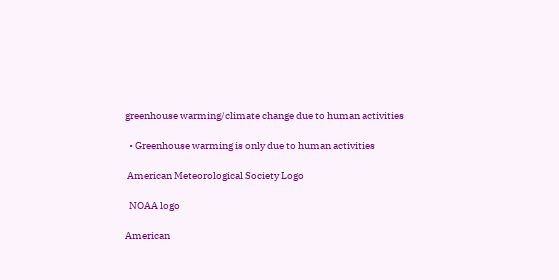greenhouse warming/climate change due to human activities

  • Greenhouse warming is only due to human activities

 American Meteorological Society Logo

  NOAA logo

American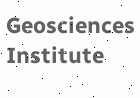Geosciences Institute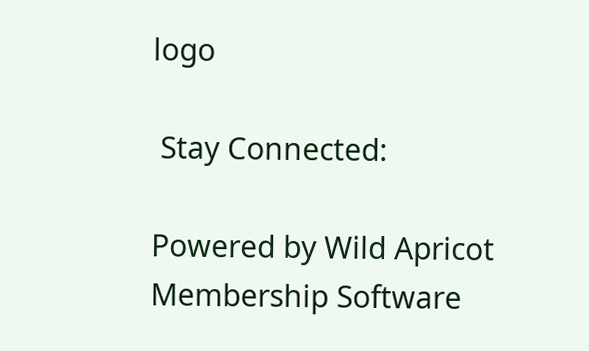logo

 Stay Connected:

Powered by Wild Apricot Membership Software